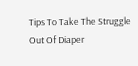Tips To Take The Struggle Out Of Diaper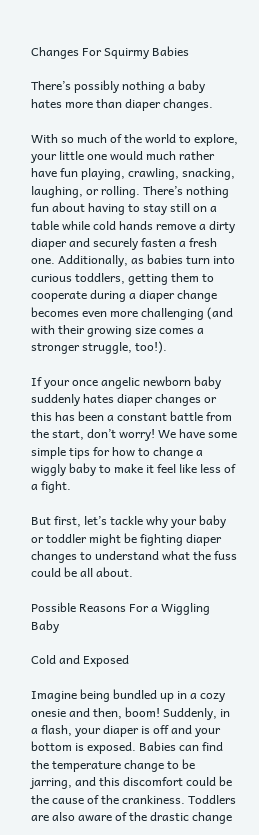Changes For Squirmy Babies

There’s possibly nothing a baby hates more than diaper changes.

With so much of the world to explore, your little one would much rather have fun playing, crawling, snacking, laughing, or rolling. There’s nothing fun about having to stay still on a table while cold hands remove a dirty diaper and securely fasten a fresh one. Additionally, as babies turn into curious toddlers, getting them to cooperate during a diaper change becomes even more challenging (and with their growing size comes a stronger struggle, too!).

If your once angelic newborn baby suddenly hates diaper changes or this has been a constant battle from the start, don’t worry! We have some simple tips for how to change a wiggly baby to make it feel like less of a fight.

But first, let’s tackle why your baby or toddler might be fighting diaper changes to understand what the fuss could be all about.

Possible Reasons For a Wiggling Baby

Cold and Exposed

Imagine being bundled up in a cozy onesie and then, boom! Suddenly, in a flash, your diaper is off and your bottom is exposed. Babies can find the temperature change to be jarring, and this discomfort could be the cause of the crankiness. Toddlers are also aware of the drastic change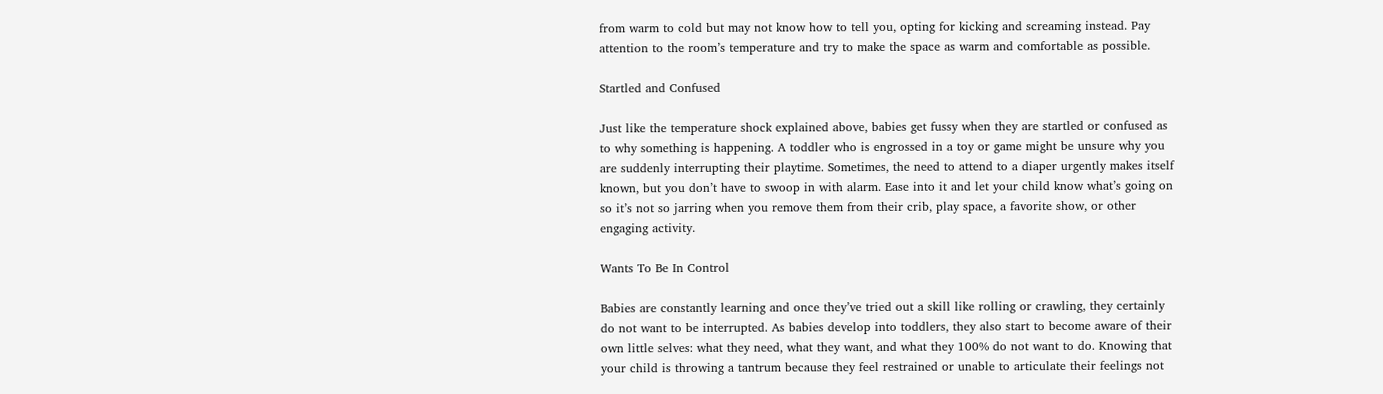from warm to cold but may not know how to tell you, opting for kicking and screaming instead. Pay attention to the room’s temperature and try to make the space as warm and comfortable as possible.

Startled and Confused

Just like the temperature shock explained above, babies get fussy when they are startled or confused as to why something is happening. A toddler who is engrossed in a toy or game might be unsure why you are suddenly interrupting their playtime. Sometimes, the need to attend to a diaper urgently makes itself known, but you don’t have to swoop in with alarm. Ease into it and let your child know what’s going on so it’s not so jarring when you remove them from their crib, play space, a favorite show, or other engaging activity.

Wants To Be In Control

Babies are constantly learning and once they’ve tried out a skill like rolling or crawling, they certainly do not want to be interrupted. As babies develop into toddlers, they also start to become aware of their own little selves: what they need, what they want, and what they 100% do not want to do. Knowing that your child is throwing a tantrum because they feel restrained or unable to articulate their feelings not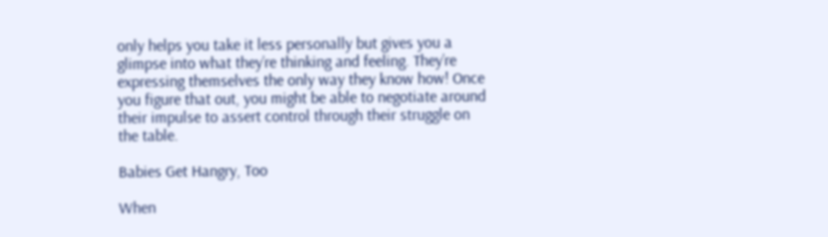only helps you take it less personally but gives you a glimpse into what they’re thinking and feeling. They’re expressing themselves the only way they know how! Once you figure that out, you might be able to negotiate around their impulse to assert control through their struggle on the table.

Babies Get Hangry, Too

When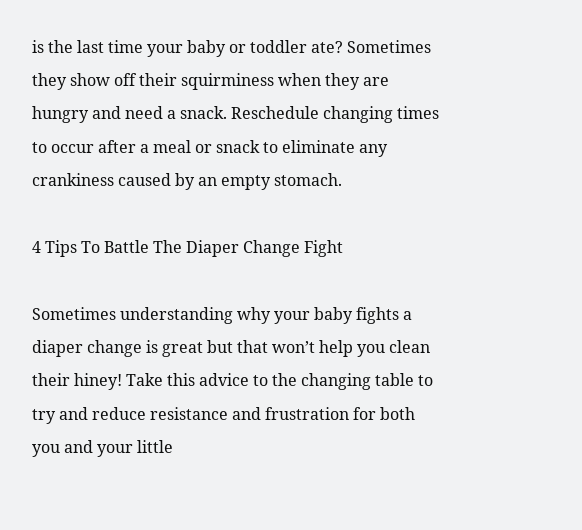is the last time your baby or toddler ate? Sometimes they show off their squirminess when they are hungry and need a snack. Reschedule changing times to occur after a meal or snack to eliminate any crankiness caused by an empty stomach.

4 Tips To Battle The Diaper Change Fight

Sometimes understanding why your baby fights a diaper change is great but that won’t help you clean their hiney! Take this advice to the changing table to try and reduce resistance and frustration for both you and your little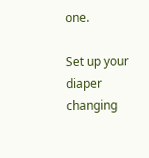one.

Set up your diaper changing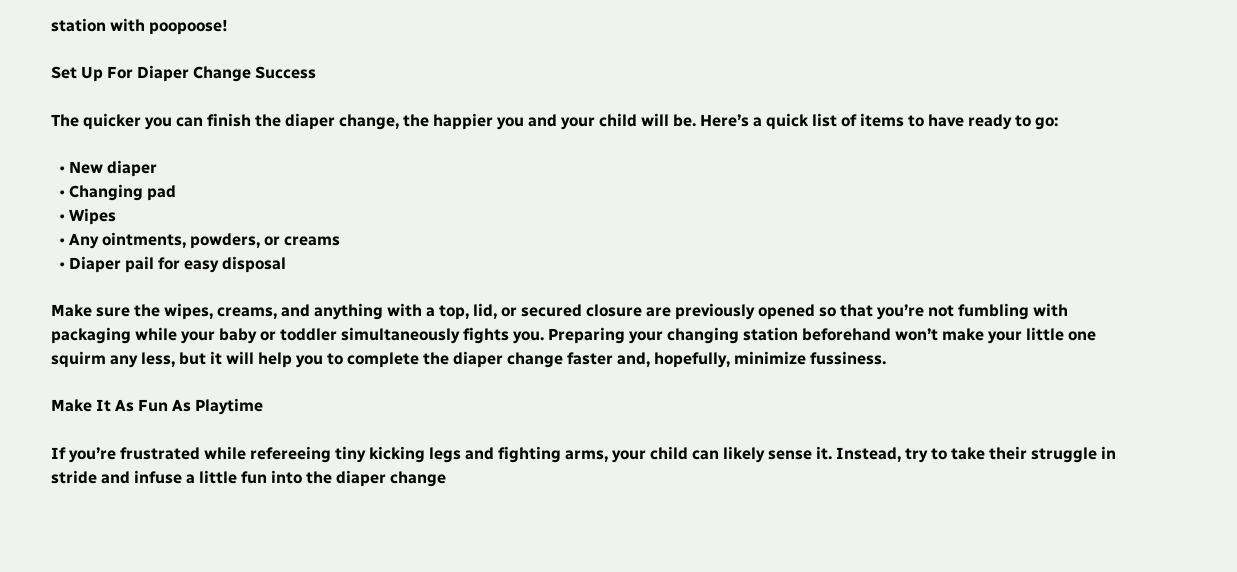station with poopoose!

Set Up For Diaper Change Success

The quicker you can finish the diaper change, the happier you and your child will be. Here’s a quick list of items to have ready to go:

  • New diaper
  • Changing pad
  • Wipes
  • Any ointments, powders, or creams
  • Diaper pail for easy disposal

Make sure the wipes, creams, and anything with a top, lid, or secured closure are previously opened so that you’re not fumbling with packaging while your baby or toddler simultaneously fights you. Preparing your changing station beforehand won’t make your little one squirm any less, but it will help you to complete the diaper change faster and, hopefully, minimize fussiness.

Make It As Fun As Playtime

If you’re frustrated while refereeing tiny kicking legs and fighting arms, your child can likely sense it. Instead, try to take their struggle in stride and infuse a little fun into the diaper change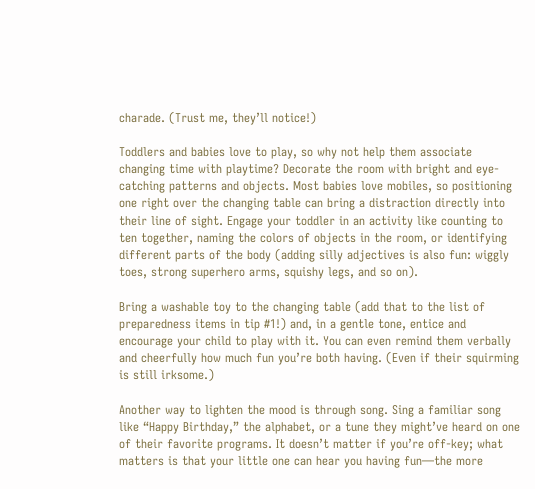charade. (Trust me, they’ll notice!)

Toddlers and babies love to play, so why not help them associate changing time with playtime? Decorate the room with bright and eye-catching patterns and objects. Most babies love mobiles, so positioning one right over the changing table can bring a distraction directly into their line of sight. Engage your toddler in an activity like counting to ten together, naming the colors of objects in the room, or identifying different parts of the body (adding silly adjectives is also fun: wiggly toes, strong superhero arms, squishy legs, and so on).

Bring a washable toy to the changing table (add that to the list of preparedness items in tip #1!) and, in a gentle tone, entice and encourage your child to play with it. You can even remind them verbally and cheerfully how much fun you’re both having. (Even if their squirming is still irksome.)

Another way to lighten the mood is through song. Sing a familiar song like “Happy Birthday,” the alphabet, or a tune they might’ve heard on one of their favorite programs. It doesn’t matter if you’re off-key; what matters is that your little one can hear you having fun—the more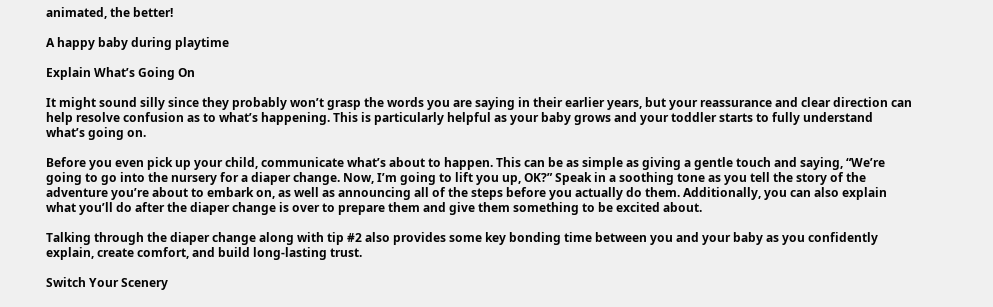animated, the better!

A happy baby during playtime

Explain What’s Going On

It might sound silly since they probably won’t grasp the words you are saying in their earlier years, but your reassurance and clear direction can help resolve confusion as to what’s happening. This is particularly helpful as your baby grows and your toddler starts to fully understand what’s going on.

Before you even pick up your child, communicate what’s about to happen. This can be as simple as giving a gentle touch and saying, “We’re going to go into the nursery for a diaper change. Now, I’m going to lift you up, OK?” Speak in a soothing tone as you tell the story of the adventure you’re about to embark on, as well as announcing all of the steps before you actually do them. Additionally, you can also explain what you’ll do after the diaper change is over to prepare them and give them something to be excited about.

Talking through the diaper change along with tip #2 also provides some key bonding time between you and your baby as you confidently explain, create comfort, and build long-lasting trust.

Switch Your Scenery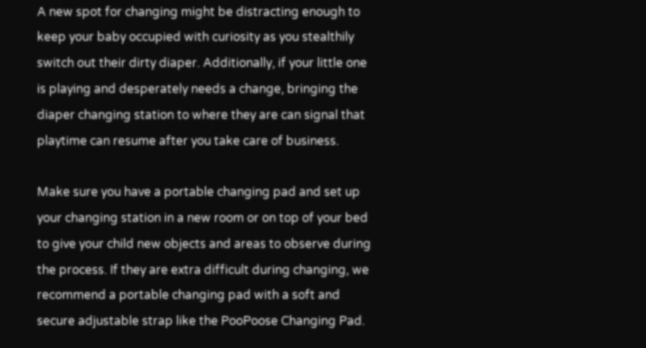A new spot for changing might be distracting enough to keep your baby occupied with curiosity as you stealthily switch out their dirty diaper. Additionally, if your little one is playing and desperately needs a change, bringing the diaper changing station to where they are can signal that playtime can resume after you take care of business.

Make sure you have a portable changing pad and set up your changing station in a new room or on top of your bed to give your child new objects and areas to observe during the process. If they are extra difficult during changing, we recommend a portable changing pad with a soft and secure adjustable strap like the PooPoose Changing Pad.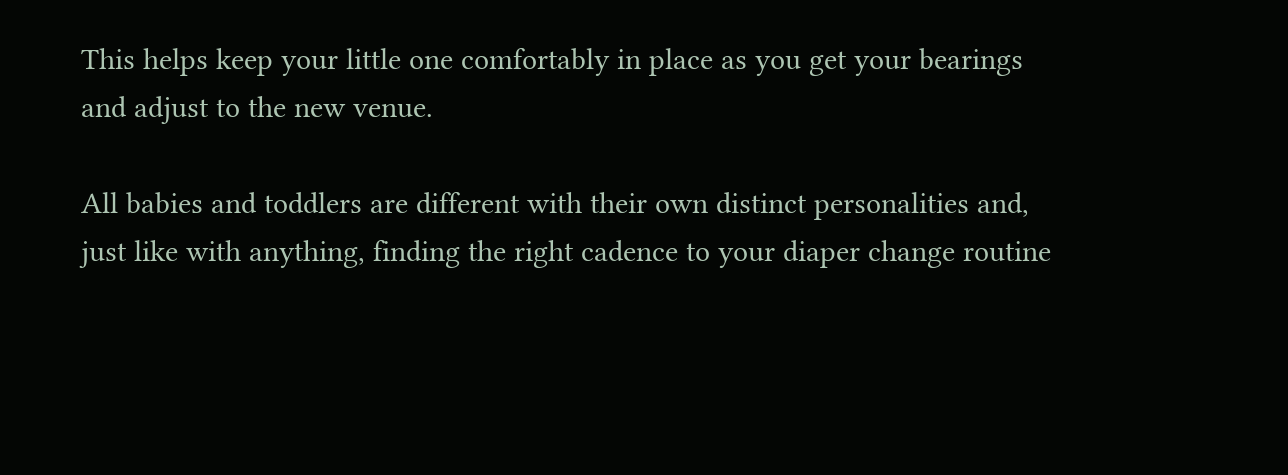This helps keep your little one comfortably in place as you get your bearings and adjust to the new venue.

All babies and toddlers are different with their own distinct personalities and, just like with anything, finding the right cadence to your diaper change routine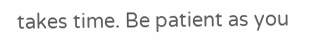takes time. Be patient as you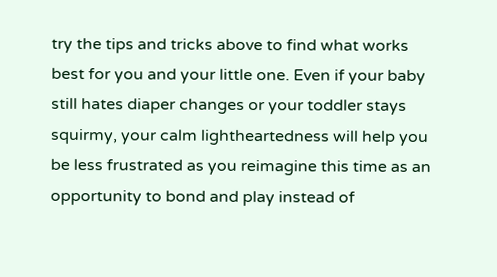try the tips and tricks above to find what works best for you and your little one. Even if your baby still hates diaper changes or your toddler stays squirmy, your calm lightheartedness will help you be less frustrated as you reimagine this time as an opportunity to bond and play instead of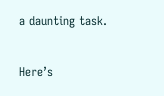a daunting task.

Here’s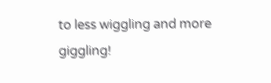to less wiggling and more giggling!